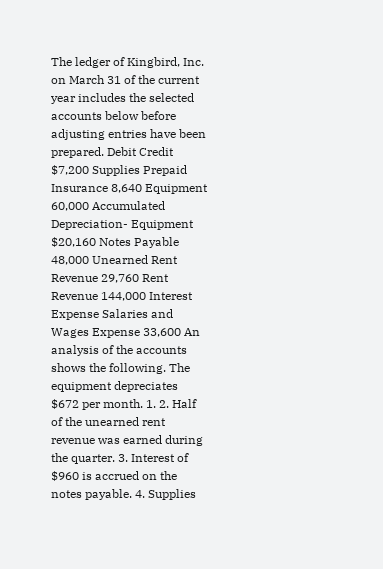The ledger of Kingbird, Inc. on March 31 of the current year includes the selected accounts below before adjusting entries have been prepared. Debit Credit $7,200 Supplies Prepaid Insurance 8,640 Equipment 60,000 Accumulated Depreciation- Equipment $20,160 Notes Payable 48,000 Unearned Rent Revenue 29,760 Rent Revenue 144,000 Interest Expense Salaries and Wages Expense 33,600 An analysis of the accounts shows the following. The equipment depreciates $672 per month. 1. 2. Half of the unearned rent revenue was earned during the quarter. 3. Interest of $960 is accrued on the notes payable. 4. Supplies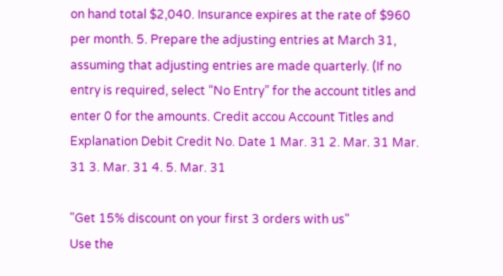on hand total $2,040. Insurance expires at the rate of $960 per month. 5. Prepare the adjusting entries at March 31, assuming that adjusting entries are made quarterly. (If no entry is required, select “No Entry” for the account titles and enter 0 for the amounts. Credit accou Account Titles and Explanation Debit Credit No. Date 1 Mar. 31 2. Mar. 31 Mar. 31 3. Mar. 31 4. 5. Mar. 31

"Get 15% discount on your first 3 orders with us"
Use the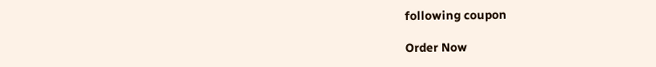following coupon

Order Now